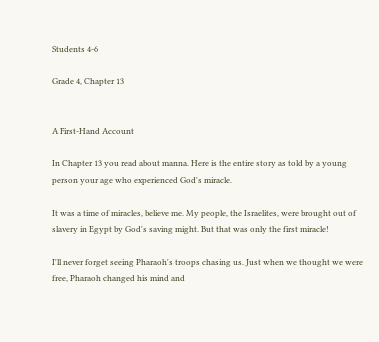Students 4-6

Grade 4, Chapter 13


A First-Hand Account

In Chapter 13 you read about manna. Here is the entire story as told by a young person your age who experienced God's miracle.

It was a time of miracles, believe me. My people, the Israelites, were brought out of slavery in Egypt by God's saving might. But that was only the first miracle!

I'll never forget seeing Pharaoh's troops chasing us. Just when we thought we were free, Pharaoh changed his mind and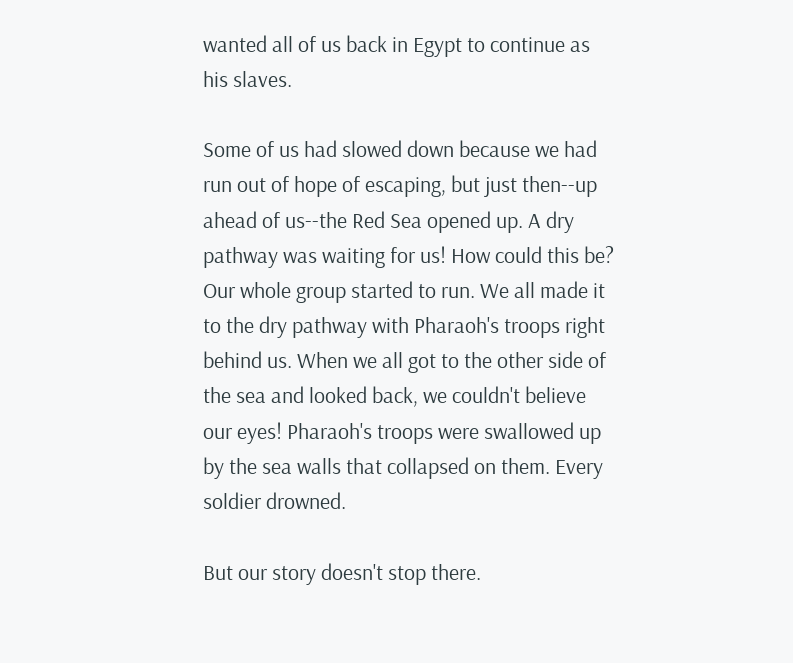wanted all of us back in Egypt to continue as his slaves.

Some of us had slowed down because we had run out of hope of escaping, but just then--up ahead of us--the Red Sea opened up. A dry pathway was waiting for us! How could this be? Our whole group started to run. We all made it to the dry pathway with Pharaoh's troops right behind us. When we all got to the other side of the sea and looked back, we couldn't believe our eyes! Pharaoh's troops were swallowed up by the sea walls that collapsed on them. Every soldier drowned.

But our story doesn't stop there.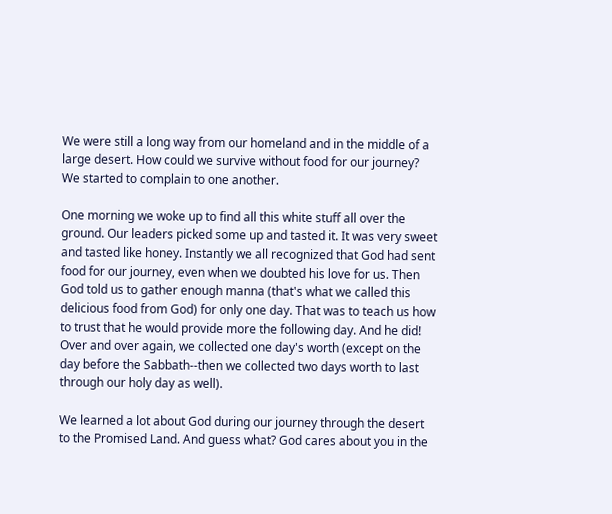We were still a long way from our homeland and in the middle of a large desert. How could we survive without food for our journey? We started to complain to one another.

One morning we woke up to find all this white stuff all over the ground. Our leaders picked some up and tasted it. It was very sweet and tasted like honey. Instantly we all recognized that God had sent food for our journey, even when we doubted his love for us. Then God told us to gather enough manna (that's what we called this delicious food from God) for only one day. That was to teach us how to trust that he would provide more the following day. And he did! Over and over again, we collected one day's worth (except on the day before the Sabbath--then we collected two days worth to last through our holy day as well).

We learned a lot about God during our journey through the desert to the Promised Land. And guess what? God cares about you in the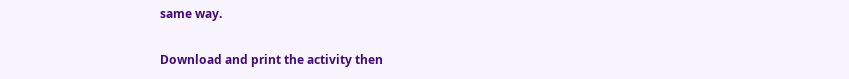same way.

Download and print the activity then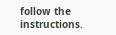follow the instructions.